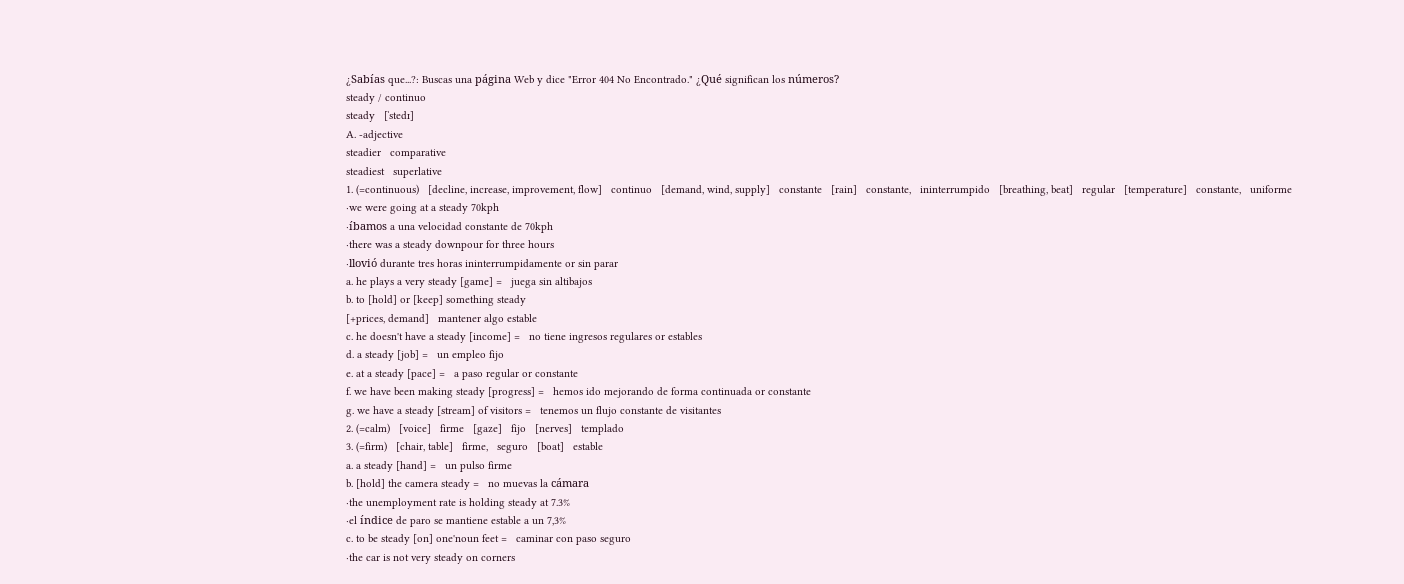¿Sabías que...?: Buscas una página Web y dice "Error 404 No Encontrado." ¿Qué significan los números?
steady / continuo
steady   [ˈstedɪ]
A. -adjective
steadier   comparative
steadiest   superlative
1. (=continuous)   [decline, increase, improvement, flow]   continuo   [demand, wind, supply]   constante   [rain]   constante,   ininterrumpido   [breathing, beat]   regular   [temperature]   constante,   uniforme
·we were going at a steady 70kph
·íbamos a una velocidad constante de 70kph
·there was a steady downpour for three hours
·llovió durante tres horas ininterrumpidamente or sin parar
a. he plays a very steady [game] =   juega sin altibajos
b. to [hold] or [keep] something steady
[+prices, demand]   mantener algo estable
c. he doesn't have a steady [income] =   no tiene ingresos regulares or estables
d. a steady [job] =   un empleo fijo
e. at a steady [pace] =   a paso regular or constante
f. we have been making steady [progress] =   hemos ido mejorando de forma continuada or constante
g. we have a steady [stream] of visitors =   tenemos un flujo constante de visitantes
2. (=calm)   [voice]   firme   [gaze]   fijo   [nerves]   templado
3. (=firm)   [chair, table]   firme,   seguro   [boat]   estable
a. a steady [hand] =   un pulso firme
b. [hold] the camera steady =   no muevas la cámara
·the unemployment rate is holding steady at 7.3%
·el índice de paro se mantiene estable a un 7,3%
c. to be steady [on] one'noun feet =   caminar con paso seguro
·the car is not very steady on corners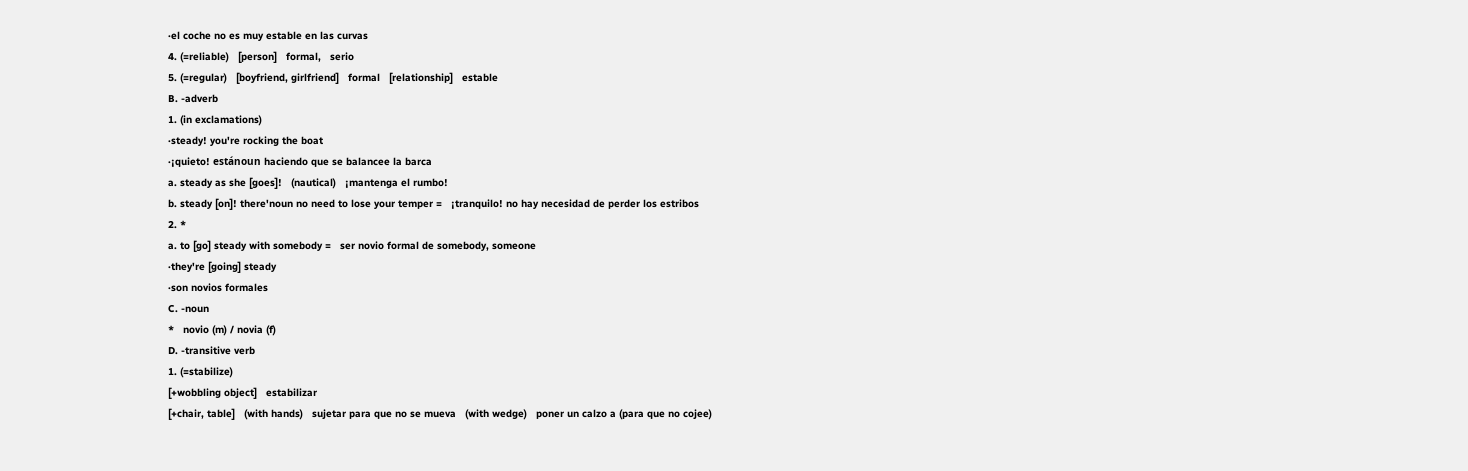·el coche no es muy estable en las curvas
4. (=reliable)   [person]   formal,   serio
5. (=regular)   [boyfriend, girlfriend]   formal   [relationship]   estable
B. -adverb
1. (in exclamations)
·steady! you're rocking the boat
·¡quieto! estánoun haciendo que se balancee la barca
a. steady as she [goes]!   (nautical)   ¡mantenga el rumbo!
b. steady [on]! there'noun no need to lose your temper =   ¡tranquilo! no hay necesidad de perder los estribos
2. *
a. to [go] steady with somebody =   ser novio formal de somebody, someone
·they're [going] steady
·son novios formales
C. -noun
*   novio (m) / novia (f)
D. -transitive verb
1. (=stabilize)
[+wobbling object]   estabilizar
[+chair, table]   (with hands)   sujetar para que no se mueva   (with wedge)   poner un calzo a (para que no cojee)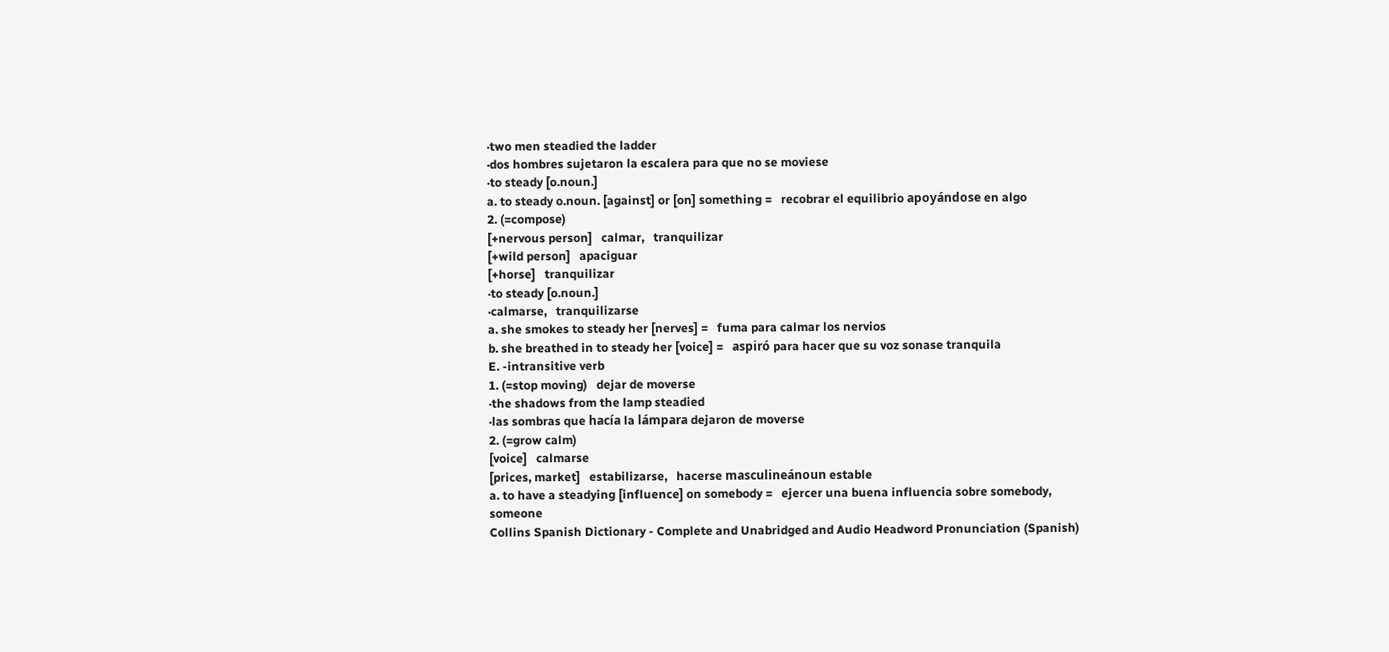·two men steadied the ladder
·dos hombres sujetaron la escalera para que no se moviese
·to steady [o.noun.]
a. to steady o.noun. [against] or [on] something =   recobrar el equilibrio apoyándose en algo
2. (=compose)
[+nervous person]   calmar,   tranquilizar
[+wild person]   apaciguar
[+horse]   tranquilizar
·to steady [o.noun.]
·calmarse,   tranquilizarse
a. she smokes to steady her [nerves] =   fuma para calmar los nervios
b. she breathed in to steady her [voice] =   aspiró para hacer que su voz sonase tranquila
E. -intransitive verb
1. (=stop moving)   dejar de moverse
·the shadows from the lamp steadied
·las sombras que hacía la lámpara dejaron de moverse
2. (=grow calm)
[voice]   calmarse
[prices, market]   estabilizarse,   hacerse masculineánoun estable
a. to have a steadying [influence] on somebody =   ejercer una buena influencia sobre somebody, someone
Collins Spanish Dictionary - Complete and Unabridged and Audio Headword Pronunciation (Spanish)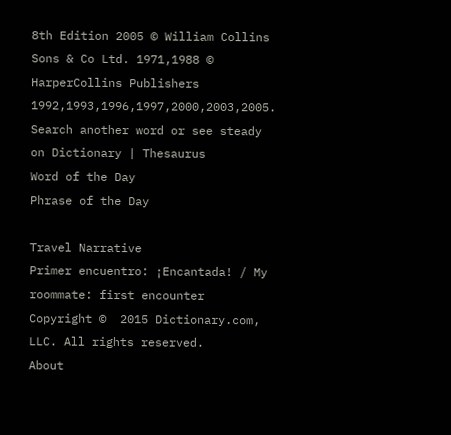8th Edition 2005 © William Collins Sons & Co Ltd. 1971,1988 © HarperCollins Publishers 1992,1993,1996,1997,2000,2003,2005.
Search another word or see steady on Dictionary | Thesaurus
Word of the Day
Phrase of the Day

Travel Narrative
Primer encuentro: ¡Encantada! / My roommate: first encounter
Copyright ©  2015 Dictionary.com, LLC. All rights reserved.
About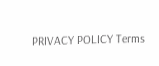PRIVACY POLICY Terms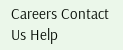Careers Contact Us Help